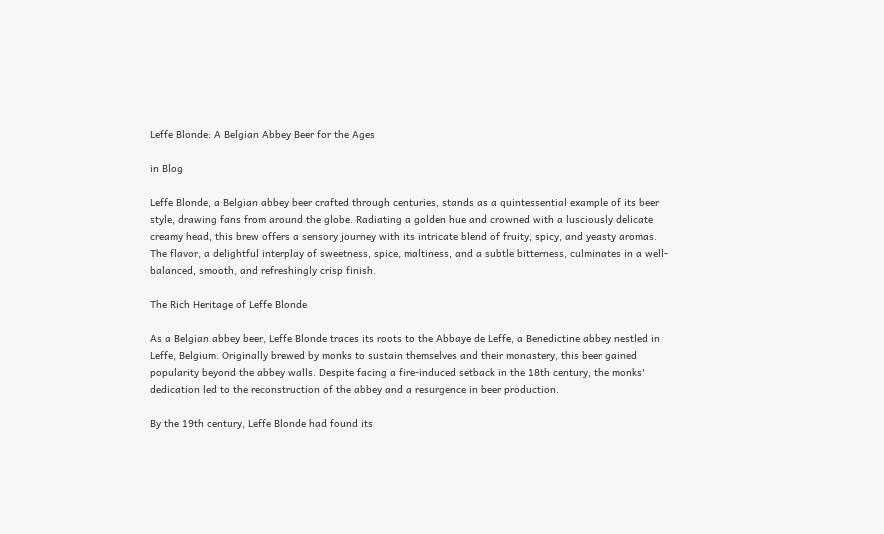Leffe Blonde: A Belgian Abbey Beer for the Ages

in Blog

Leffe Blonde, a Belgian abbey beer crafted through centuries, stands as a quintessential example of its beer style, drawing fans from around the globe. Radiating a golden hue and crowned with a lusciously delicate creamy head, this brew offers a sensory journey with its intricate blend of fruity, spicy, and yeasty aromas. The flavor, a delightful interplay of sweetness, spice, maltiness, and a subtle bitterness, culminates in a well-balanced, smooth, and refreshingly crisp finish.

The Rich Heritage of Leffe Blonde

As a Belgian abbey beer, Leffe Blonde traces its roots to the Abbaye de Leffe, a Benedictine abbey nestled in Leffe, Belgium. Originally brewed by monks to sustain themselves and their monastery, this beer gained popularity beyond the abbey walls. Despite facing a fire-induced setback in the 18th century, the monks' dedication led to the reconstruction of the abbey and a resurgence in beer production.

By the 19th century, Leffe Blonde had found its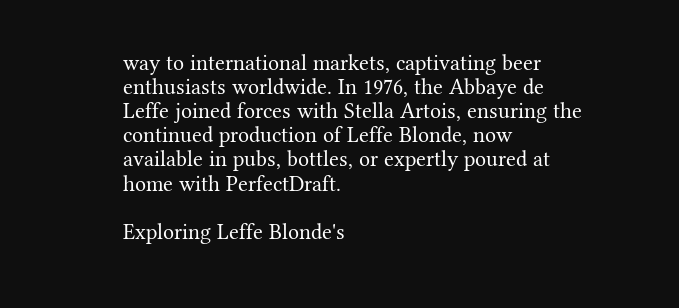way to international markets, captivating beer enthusiasts worldwide. In 1976, the Abbaye de Leffe joined forces with Stella Artois, ensuring the continued production of Leffe Blonde, now available in pubs, bottles, or expertly poured at home with PerfectDraft.

Exploring Leffe Blonde's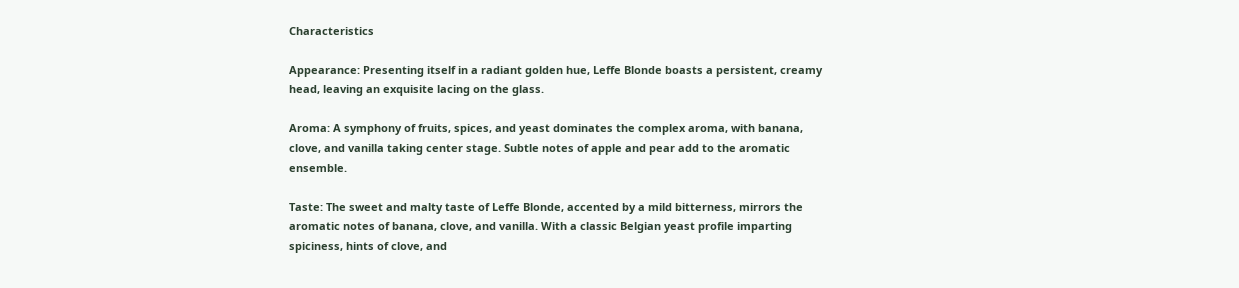Characteristics

Appearance: Presenting itself in a radiant golden hue, Leffe Blonde boasts a persistent, creamy head, leaving an exquisite lacing on the glass.

Aroma: A symphony of fruits, spices, and yeast dominates the complex aroma, with banana, clove, and vanilla taking center stage. Subtle notes of apple and pear add to the aromatic ensemble.

Taste: The sweet and malty taste of Leffe Blonde, accented by a mild bitterness, mirrors the aromatic notes of banana, clove, and vanilla. With a classic Belgian yeast profile imparting spiciness, hints of clove, and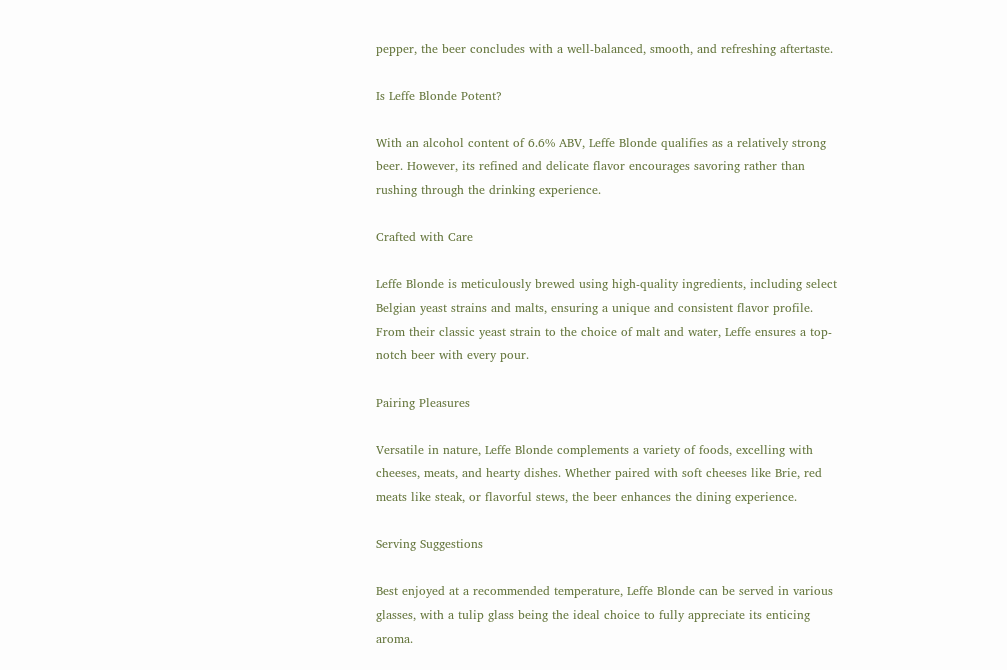pepper, the beer concludes with a well-balanced, smooth, and refreshing aftertaste.

Is Leffe Blonde Potent?

With an alcohol content of 6.6% ABV, Leffe Blonde qualifies as a relatively strong beer. However, its refined and delicate flavor encourages savoring rather than rushing through the drinking experience.

Crafted with Care

Leffe Blonde is meticulously brewed using high-quality ingredients, including select Belgian yeast strains and malts, ensuring a unique and consistent flavor profile. From their classic yeast strain to the choice of malt and water, Leffe ensures a top-notch beer with every pour.

Pairing Pleasures

Versatile in nature, Leffe Blonde complements a variety of foods, excelling with cheeses, meats, and hearty dishes. Whether paired with soft cheeses like Brie, red meats like steak, or flavorful stews, the beer enhances the dining experience.

Serving Suggestions

Best enjoyed at a recommended temperature, Leffe Blonde can be served in various glasses, with a tulip glass being the ideal choice to fully appreciate its enticing aroma.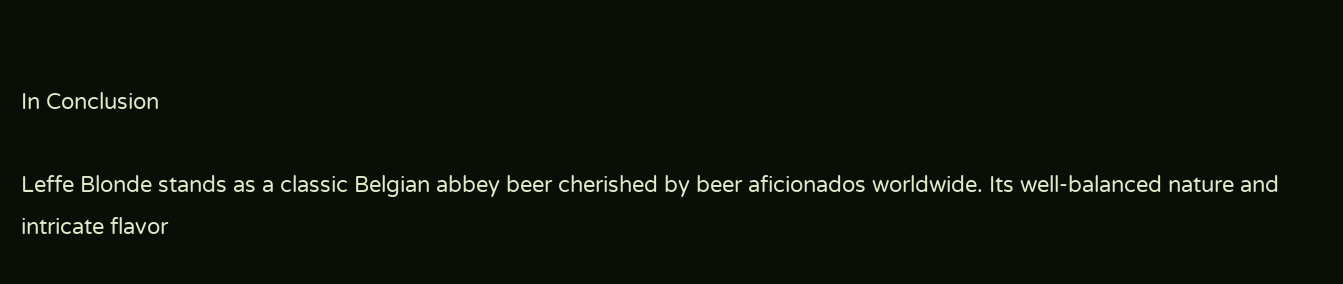In Conclusion

Leffe Blonde stands as a classic Belgian abbey beer cherished by beer aficionados worldwide. Its well-balanced nature and intricate flavor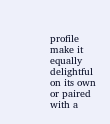profile make it equally delightful on its own or paired with a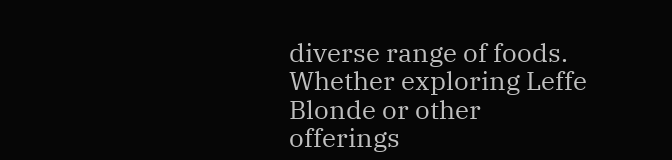diverse range of foods. Whether exploring Leffe Blonde or other offerings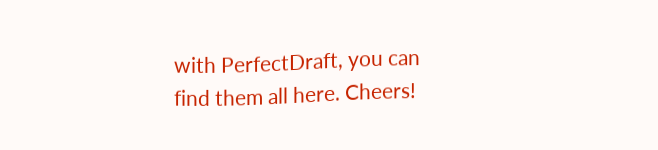with PerfectDraft, you can find them all here. Cheers!